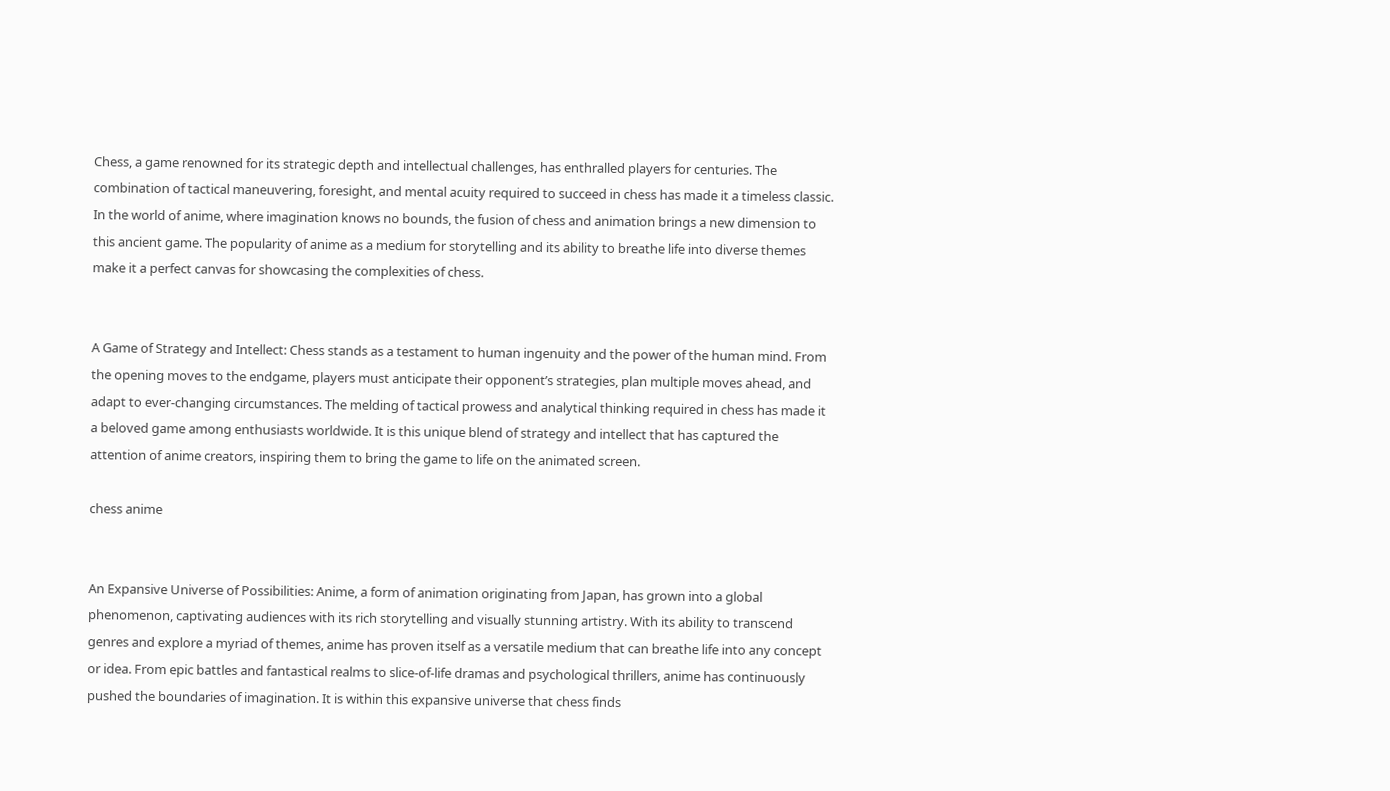Chess, a game renowned for its strategic depth and intellectual challenges, has enthralled players for centuries. The combination of tactical maneuvering, foresight, and mental acuity required to succeed in chess has made it a timeless classic. In the world of anime, where imagination knows no bounds, the fusion of chess and animation brings a new dimension to this ancient game. The popularity of anime as a medium for storytelling and its ability to breathe life into diverse themes make it a perfect canvas for showcasing the complexities of chess.


A Game of Strategy and Intellect: Chess stands as a testament to human ingenuity and the power of the human mind. From the opening moves to the endgame, players must anticipate their opponent’s strategies, plan multiple moves ahead, and adapt to ever-changing circumstances. The melding of tactical prowess and analytical thinking required in chess has made it a beloved game among enthusiasts worldwide. It is this unique blend of strategy and intellect that has captured the attention of anime creators, inspiring them to bring the game to life on the animated screen.

chess anime


An Expansive Universe of Possibilities: Anime, a form of animation originating from Japan, has grown into a global phenomenon, captivating audiences with its rich storytelling and visually stunning artistry. With its ability to transcend genres and explore a myriad of themes, anime has proven itself as a versatile medium that can breathe life into any concept or idea. From epic battles and fantastical realms to slice-of-life dramas and psychological thrillers, anime has continuously pushed the boundaries of imagination. It is within this expansive universe that chess finds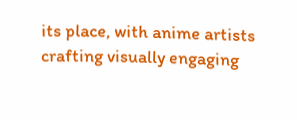its place, with anime artists crafting visually engaging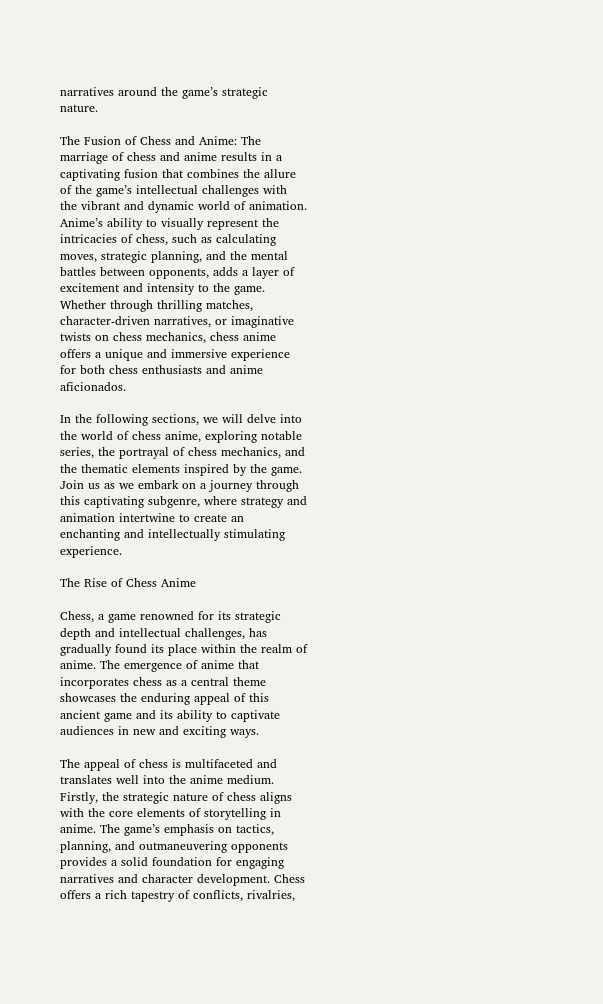narratives around the game’s strategic nature.

The Fusion of Chess and Anime: The marriage of chess and anime results in a captivating fusion that combines the allure of the game’s intellectual challenges with the vibrant and dynamic world of animation. Anime’s ability to visually represent the intricacies of chess, such as calculating moves, strategic planning, and the mental battles between opponents, adds a layer of excitement and intensity to the game. Whether through thrilling matches, character-driven narratives, or imaginative twists on chess mechanics, chess anime offers a unique and immersive experience for both chess enthusiasts and anime aficionados.

In the following sections, we will delve into the world of chess anime, exploring notable series, the portrayal of chess mechanics, and the thematic elements inspired by the game. Join us as we embark on a journey through this captivating subgenre, where strategy and animation intertwine to create an enchanting and intellectually stimulating experience.

The Rise of Chess Anime

Chess, a game renowned for its strategic depth and intellectual challenges, has gradually found its place within the realm of anime. The emergence of anime that incorporates chess as a central theme showcases the enduring appeal of this ancient game and its ability to captivate audiences in new and exciting ways.

The appeal of chess is multifaceted and translates well into the anime medium. Firstly, the strategic nature of chess aligns with the core elements of storytelling in anime. The game’s emphasis on tactics, planning, and outmaneuvering opponents provides a solid foundation for engaging narratives and character development. Chess offers a rich tapestry of conflicts, rivalries,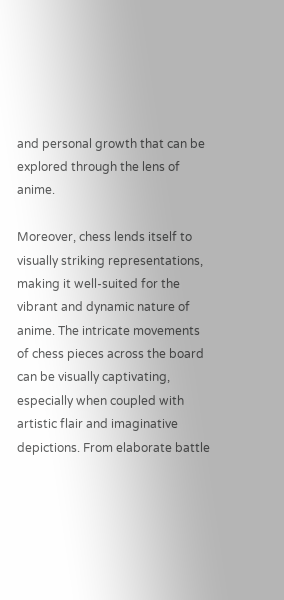and personal growth that can be explored through the lens of anime.

Moreover, chess lends itself to visually striking representations, making it well-suited for the vibrant and dynamic nature of anime. The intricate movements of chess pieces across the board can be visually captivating, especially when coupled with artistic flair and imaginative depictions. From elaborate battle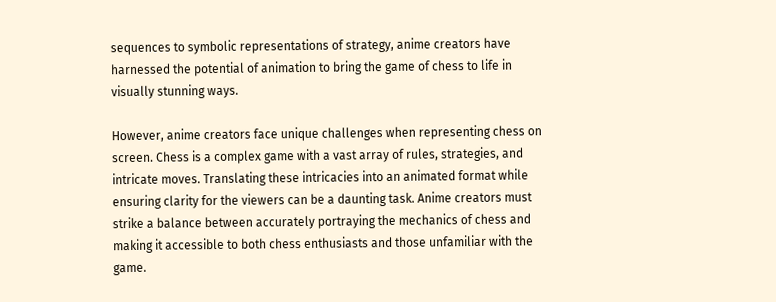sequences to symbolic representations of strategy, anime creators have harnessed the potential of animation to bring the game of chess to life in visually stunning ways.

However, anime creators face unique challenges when representing chess on screen. Chess is a complex game with a vast array of rules, strategies, and intricate moves. Translating these intricacies into an animated format while ensuring clarity for the viewers can be a daunting task. Anime creators must strike a balance between accurately portraying the mechanics of chess and making it accessible to both chess enthusiasts and those unfamiliar with the game.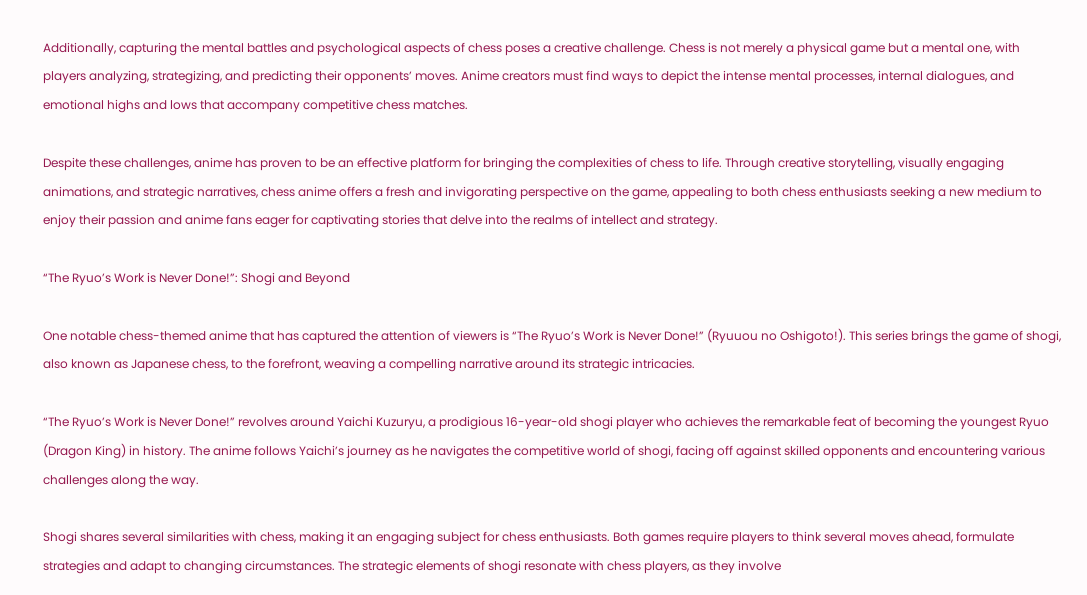Additionally, capturing the mental battles and psychological aspects of chess poses a creative challenge. Chess is not merely a physical game but a mental one, with players analyzing, strategizing, and predicting their opponents’ moves. Anime creators must find ways to depict the intense mental processes, internal dialogues, and emotional highs and lows that accompany competitive chess matches.

Despite these challenges, anime has proven to be an effective platform for bringing the complexities of chess to life. Through creative storytelling, visually engaging animations, and strategic narratives, chess anime offers a fresh and invigorating perspective on the game, appealing to both chess enthusiasts seeking a new medium to enjoy their passion and anime fans eager for captivating stories that delve into the realms of intellect and strategy.

“The Ryuo’s Work is Never Done!”: Shogi and Beyond

One notable chess-themed anime that has captured the attention of viewers is “The Ryuo’s Work is Never Done!” (Ryuuou no Oshigoto!). This series brings the game of shogi, also known as Japanese chess, to the forefront, weaving a compelling narrative around its strategic intricacies.

“The Ryuo’s Work is Never Done!” revolves around Yaichi Kuzuryu, a prodigious 16-year-old shogi player who achieves the remarkable feat of becoming the youngest Ryuo (Dragon King) in history. The anime follows Yaichi’s journey as he navigates the competitive world of shogi, facing off against skilled opponents and encountering various challenges along the way.

Shogi shares several similarities with chess, making it an engaging subject for chess enthusiasts. Both games require players to think several moves ahead, formulate strategies and adapt to changing circumstances. The strategic elements of shogi resonate with chess players, as they involve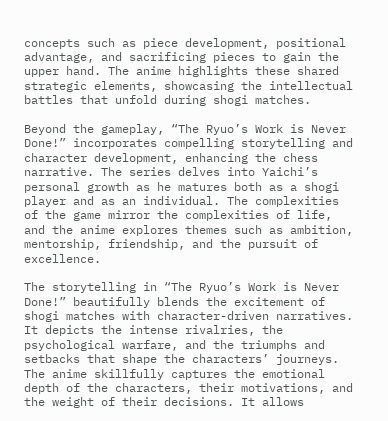concepts such as piece development, positional advantage, and sacrificing pieces to gain the upper hand. The anime highlights these shared strategic elements, showcasing the intellectual battles that unfold during shogi matches.

Beyond the gameplay, “The Ryuo’s Work is Never Done!” incorporates compelling storytelling and character development, enhancing the chess narrative. The series delves into Yaichi’s personal growth as he matures both as a shogi player and as an individual. The complexities of the game mirror the complexities of life, and the anime explores themes such as ambition, mentorship, friendship, and the pursuit of excellence.

The storytelling in “The Ryuo’s Work is Never Done!” beautifully blends the excitement of shogi matches with character-driven narratives. It depicts the intense rivalries, the psychological warfare, and the triumphs and setbacks that shape the characters’ journeys. The anime skillfully captures the emotional depth of the characters, their motivations, and the weight of their decisions. It allows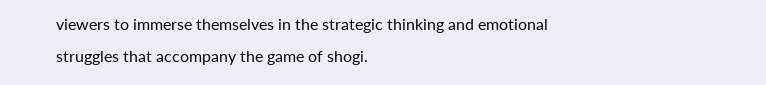viewers to immerse themselves in the strategic thinking and emotional struggles that accompany the game of shogi.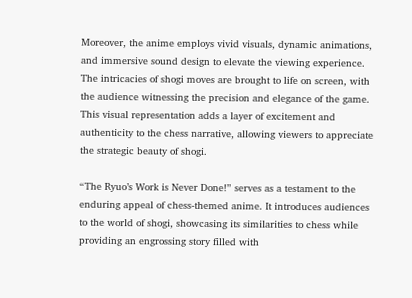Moreover, the anime employs vivid visuals, dynamic animations, and immersive sound design to elevate the viewing experience. The intricacies of shogi moves are brought to life on screen, with the audience witnessing the precision and elegance of the game. This visual representation adds a layer of excitement and authenticity to the chess narrative, allowing viewers to appreciate the strategic beauty of shogi.

“The Ryuo’s Work is Never Done!” serves as a testament to the enduring appeal of chess-themed anime. It introduces audiences to the world of shogi, showcasing its similarities to chess while providing an engrossing story filled with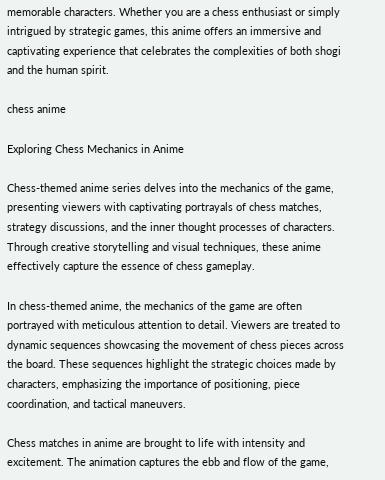memorable characters. Whether you are a chess enthusiast or simply intrigued by strategic games, this anime offers an immersive and captivating experience that celebrates the complexities of both shogi and the human spirit.

chess anime

Exploring Chess Mechanics in Anime

Chess-themed anime series delves into the mechanics of the game, presenting viewers with captivating portrayals of chess matches, strategy discussions, and the inner thought processes of characters. Through creative storytelling and visual techniques, these anime effectively capture the essence of chess gameplay.

In chess-themed anime, the mechanics of the game are often portrayed with meticulous attention to detail. Viewers are treated to dynamic sequences showcasing the movement of chess pieces across the board. These sequences highlight the strategic choices made by characters, emphasizing the importance of positioning, piece coordination, and tactical maneuvers.

Chess matches in anime are brought to life with intensity and excitement. The animation captures the ebb and flow of the game,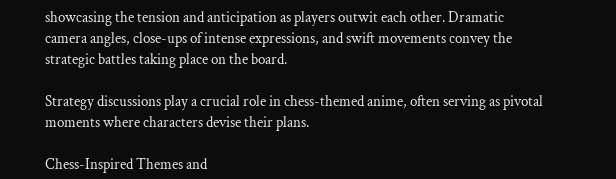showcasing the tension and anticipation as players outwit each other. Dramatic camera angles, close-ups of intense expressions, and swift movements convey the strategic battles taking place on the board.

Strategy discussions play a crucial role in chess-themed anime, often serving as pivotal moments where characters devise their plans.

Chess-Inspired Themes and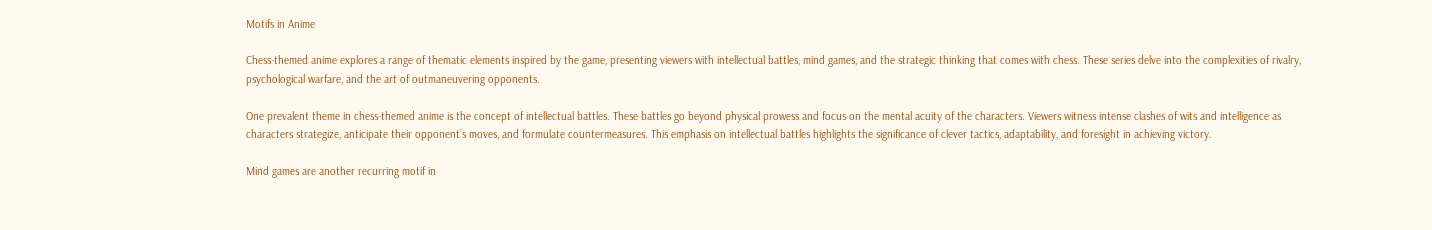Motifs in Anime

Chess-themed anime explores a range of thematic elements inspired by the game, presenting viewers with intellectual battles, mind games, and the strategic thinking that comes with chess. These series delve into the complexities of rivalry, psychological warfare, and the art of outmaneuvering opponents.

One prevalent theme in chess-themed anime is the concept of intellectual battles. These battles go beyond physical prowess and focus on the mental acuity of the characters. Viewers witness intense clashes of wits and intelligence as characters strategize, anticipate their opponent’s moves, and formulate countermeasures. This emphasis on intellectual battles highlights the significance of clever tactics, adaptability, and foresight in achieving victory.

Mind games are another recurring motif in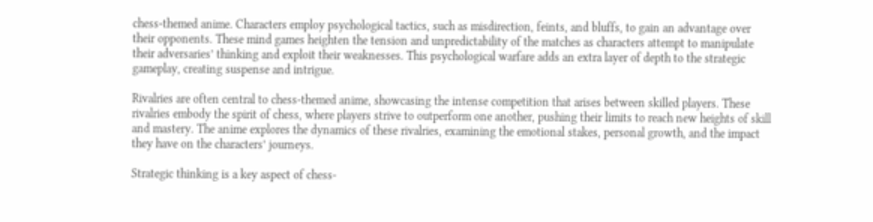chess-themed anime. Characters employ psychological tactics, such as misdirection, feints, and bluffs, to gain an advantage over their opponents. These mind games heighten the tension and unpredictability of the matches as characters attempt to manipulate their adversaries’ thinking and exploit their weaknesses. This psychological warfare adds an extra layer of depth to the strategic gameplay, creating suspense and intrigue.

Rivalries are often central to chess-themed anime, showcasing the intense competition that arises between skilled players. These rivalries embody the spirit of chess, where players strive to outperform one another, pushing their limits to reach new heights of skill and mastery. The anime explores the dynamics of these rivalries, examining the emotional stakes, personal growth, and the impact they have on the characters’ journeys.

Strategic thinking is a key aspect of chess-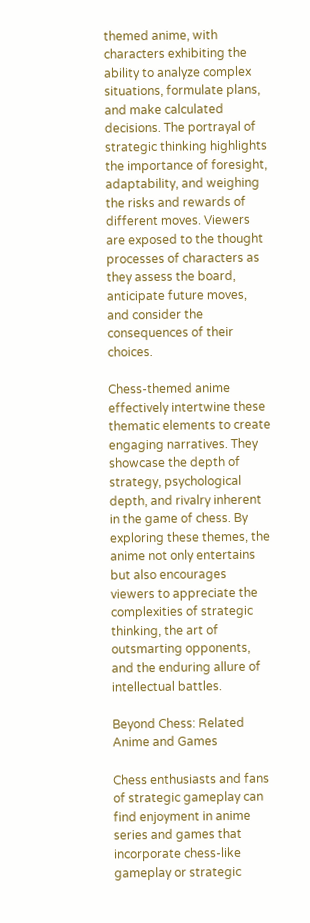themed anime, with characters exhibiting the ability to analyze complex situations, formulate plans, and make calculated decisions. The portrayal of strategic thinking highlights the importance of foresight, adaptability, and weighing the risks and rewards of different moves. Viewers are exposed to the thought processes of characters as they assess the board, anticipate future moves, and consider the consequences of their choices.

Chess-themed anime effectively intertwine these thematic elements to create engaging narratives. They showcase the depth of strategy, psychological depth, and rivalry inherent in the game of chess. By exploring these themes, the anime not only entertains but also encourages viewers to appreciate the complexities of strategic thinking, the art of outsmarting opponents, and the enduring allure of intellectual battles.

Beyond Chess: Related Anime and Games

Chess enthusiasts and fans of strategic gameplay can find enjoyment in anime series and games that incorporate chess-like gameplay or strategic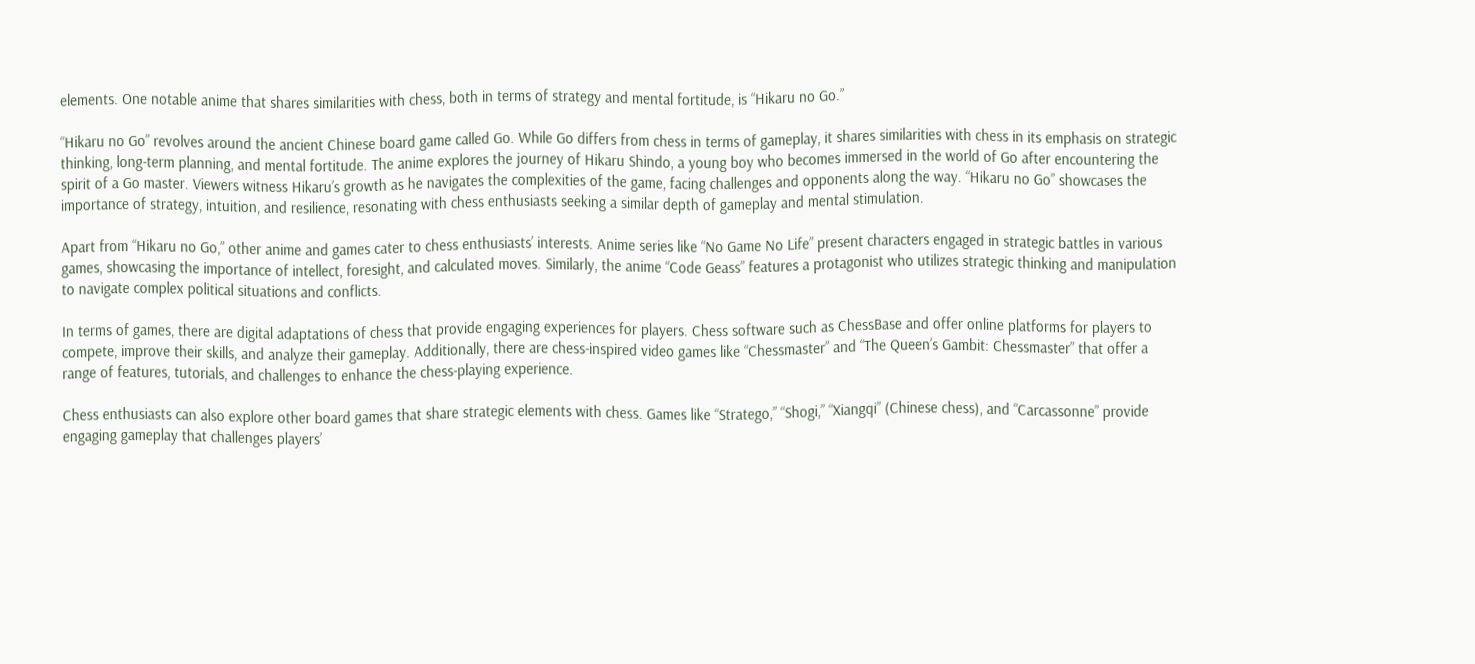elements. One notable anime that shares similarities with chess, both in terms of strategy and mental fortitude, is “Hikaru no Go.”

“Hikaru no Go” revolves around the ancient Chinese board game called Go. While Go differs from chess in terms of gameplay, it shares similarities with chess in its emphasis on strategic thinking, long-term planning, and mental fortitude. The anime explores the journey of Hikaru Shindo, a young boy who becomes immersed in the world of Go after encountering the spirit of a Go master. Viewers witness Hikaru’s growth as he navigates the complexities of the game, facing challenges and opponents along the way. “Hikaru no Go” showcases the importance of strategy, intuition, and resilience, resonating with chess enthusiasts seeking a similar depth of gameplay and mental stimulation.

Apart from “Hikaru no Go,” other anime and games cater to chess enthusiasts’ interests. Anime series like “No Game No Life” present characters engaged in strategic battles in various games, showcasing the importance of intellect, foresight, and calculated moves. Similarly, the anime “Code Geass” features a protagonist who utilizes strategic thinking and manipulation to navigate complex political situations and conflicts.

In terms of games, there are digital adaptations of chess that provide engaging experiences for players. Chess software such as ChessBase and offer online platforms for players to compete, improve their skills, and analyze their gameplay. Additionally, there are chess-inspired video games like “Chessmaster” and “The Queen’s Gambit: Chessmaster” that offer a range of features, tutorials, and challenges to enhance the chess-playing experience.

Chess enthusiasts can also explore other board games that share strategic elements with chess. Games like “Stratego,” “Shogi,” “Xiangqi” (Chinese chess), and “Carcassonne” provide engaging gameplay that challenges players’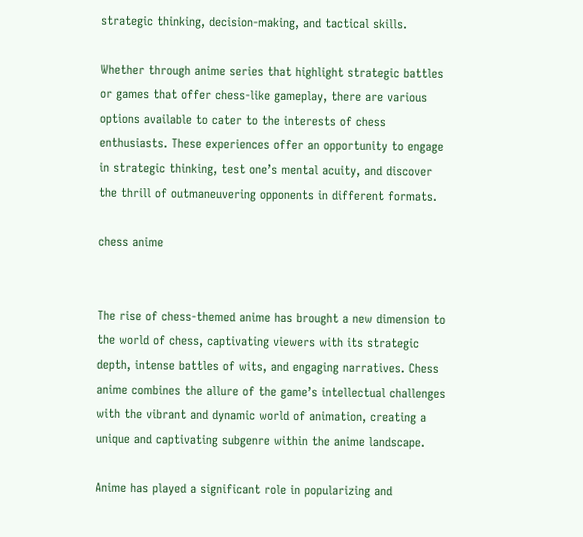strategic thinking, decision-making, and tactical skills.

Whether through anime series that highlight strategic battles or games that offer chess-like gameplay, there are various options available to cater to the interests of chess enthusiasts. These experiences offer an opportunity to engage in strategic thinking, test one’s mental acuity, and discover the thrill of outmaneuvering opponents in different formats.

chess anime


The rise of chess-themed anime has brought a new dimension to the world of chess, captivating viewers with its strategic depth, intense battles of wits, and engaging narratives. Chess anime combines the allure of the game’s intellectual challenges with the vibrant and dynamic world of animation, creating a unique and captivating subgenre within the anime landscape.

Anime has played a significant role in popularizing and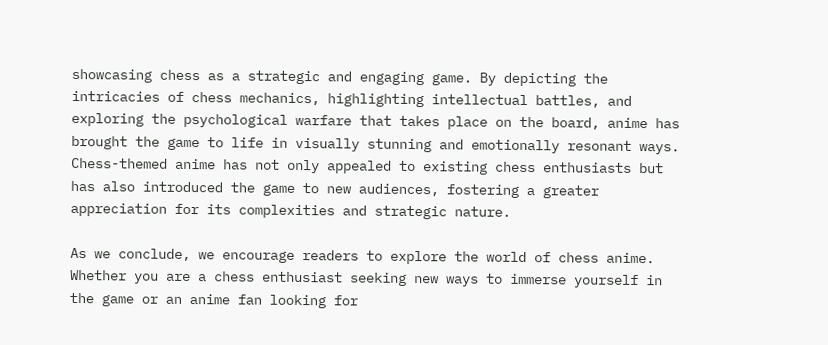showcasing chess as a strategic and engaging game. By depicting the intricacies of chess mechanics, highlighting intellectual battles, and exploring the psychological warfare that takes place on the board, anime has brought the game to life in visually stunning and emotionally resonant ways. Chess-themed anime has not only appealed to existing chess enthusiasts but has also introduced the game to new audiences, fostering a greater appreciation for its complexities and strategic nature.

As we conclude, we encourage readers to explore the world of chess anime. Whether you are a chess enthusiast seeking new ways to immerse yourself in the game or an anime fan looking for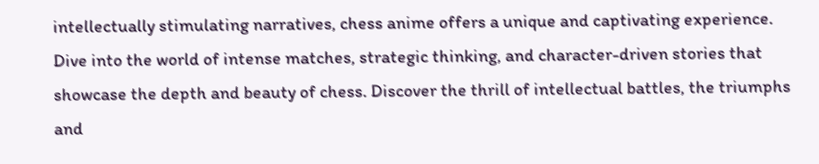intellectually stimulating narratives, chess anime offers a unique and captivating experience. Dive into the world of intense matches, strategic thinking, and character-driven stories that showcase the depth and beauty of chess. Discover the thrill of intellectual battles, the triumphs and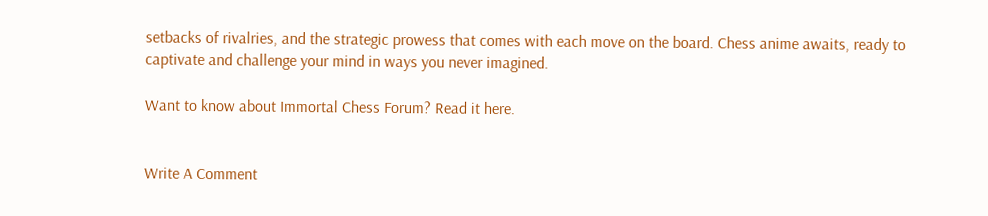setbacks of rivalries, and the strategic prowess that comes with each move on the board. Chess anime awaits, ready to captivate and challenge your mind in ways you never imagined.

Want to know about Immortal Chess Forum? Read it here.


Write A Comment